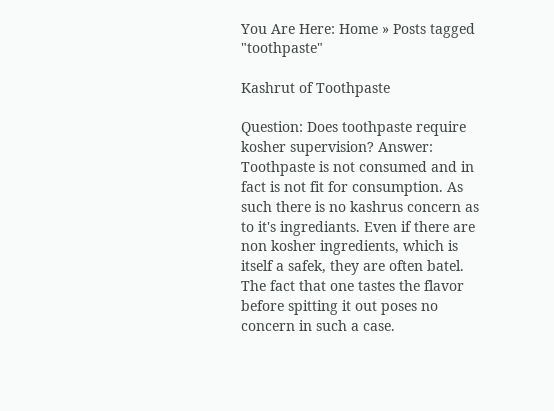You Are Here: Home » Posts tagged "toothpaste"

Kashrut of Toothpaste

Question: Does toothpaste require kosher supervision? Answer: Toothpaste is not consumed and in fact is not fit for consumption. As such there is no kashrus concern as to it's ingrediants. Even if there are non kosher ingredients, which is itself a safek, they are often batel. The fact that one tastes the flavor before spitting it out poses no concern in such a case.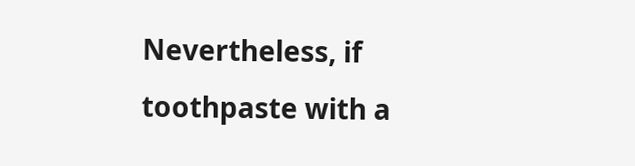Nevertheless, if toothpaste with a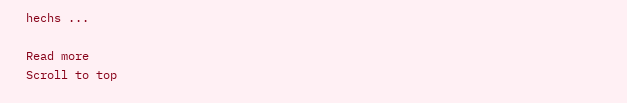hechs ...

Read more
Scroll to top